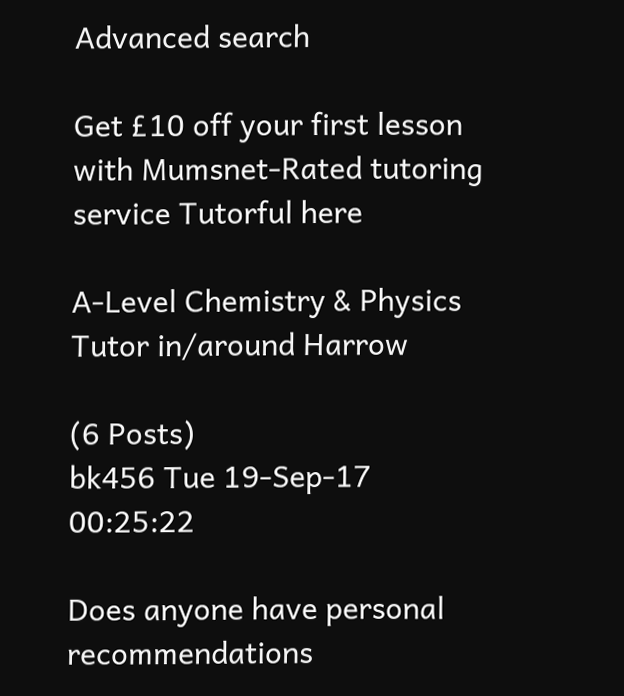Advanced search

Get £10 off your first lesson with Mumsnet-Rated tutoring service Tutorful here

A-Level Chemistry & Physics Tutor in/around Harrow

(6 Posts)
bk456 Tue 19-Sep-17 00:25:22

Does anyone have personal recommendations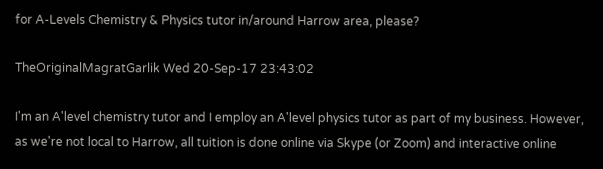for A-Levels Chemistry & Physics tutor in/around Harrow area, please?

TheOriginalMagratGarlik Wed 20-Sep-17 23:43:02

I'm an A'level chemistry tutor and I employ an A'level physics tutor as part of my business. However, as we're not local to Harrow, all tuition is done online via Skype (or Zoom) and interactive online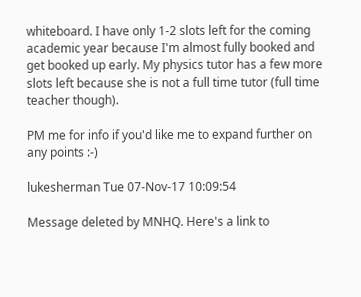whiteboard. I have only 1-2 slots left for the coming academic year because I'm almost fully booked and get booked up early. My physics tutor has a few more slots left because she is not a full time tutor (full time teacher though).

PM me for info if you'd like me to expand further on any points :-)

lukesherman Tue 07-Nov-17 10:09:54

Message deleted by MNHQ. Here's a link to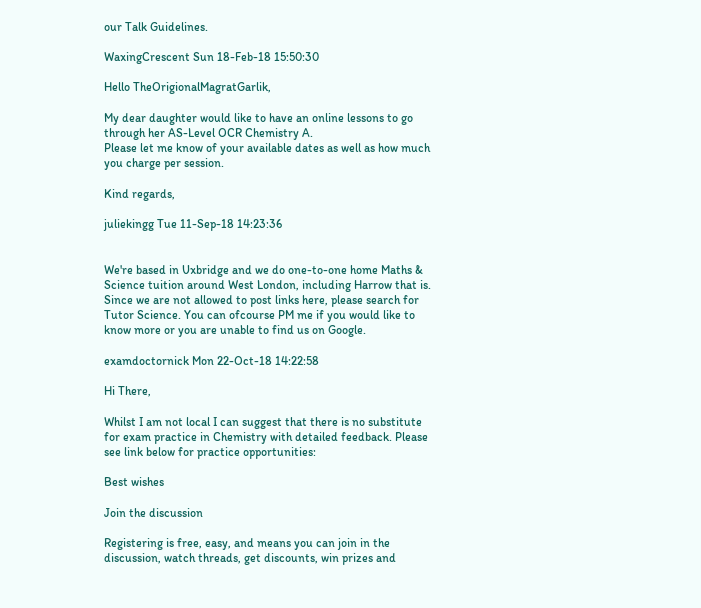our Talk Guidelines.

WaxingCrescent Sun 18-Feb-18 15:50:30

Hello TheOrigionalMagratGarlik,

My dear daughter would like to have an online lessons to go through her AS-Level OCR Chemistry A.
Please let me know of your available dates as well as how much you charge per session.

Kind regards,

juliekingg Tue 11-Sep-18 14:23:36


We're based in Uxbridge and we do one-to-one home Maths & Science tuition around West London, including Harrow that is. Since we are not allowed to post links here, please search for Tutor Science. You can ofcourse PM me if you would like to know more or you are unable to find us on Google.

examdoctornick Mon 22-Oct-18 14:22:58

Hi There,

Whilst I am not local I can suggest that there is no substitute for exam practice in Chemistry with detailed feedback. Please see link below for practice opportunities:

Best wishes

Join the discussion

Registering is free, easy, and means you can join in the discussion, watch threads, get discounts, win prizes and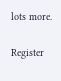lots more.

Register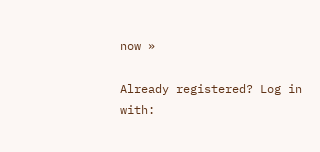now »

Already registered? Log in with: